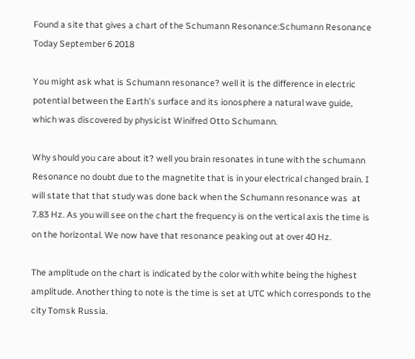Found a site that gives a chart of the Schumann Resonance:Schumann Resonance Today September 6 2018

You might ask what is Schumann resonance? well it is the difference in electric potential between the Earth’s surface and its ionosphere a natural wave guide, which was discovered by physicist Winifred Otto Schumann.

Why should you care about it? well you brain resonates in tune with the schumann Resonance no doubt due to the magnetite that is in your electrical changed brain. I will state that that study was done back when the Schumann resonance was  at 7.83 Hz. As you will see on the chart the frequency is on the vertical axis the time is on the horizontal. We now have that resonance peaking out at over 40 Hz.

The amplitude on the chart is indicated by the color with white being the highest amplitude. Another thing to note is the time is set at UTC which corresponds to the city Tomsk Russia.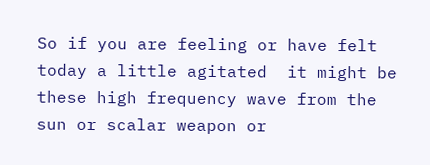So if you are feeling or have felt today a little agitated  it might be these high frequency wave from the sun or scalar weapon or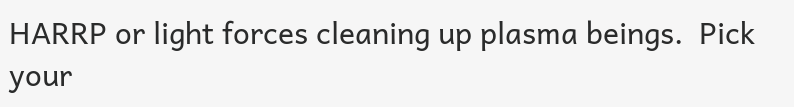HARRP or light forces cleaning up plasma beings.  Pick your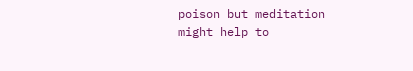poison but meditation might help to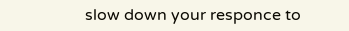slow down your responce to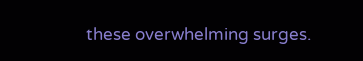these overwhelming surges.